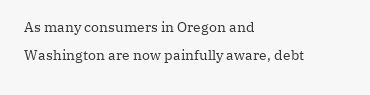As many consumers in Oregon and Washington are now painfully aware, debt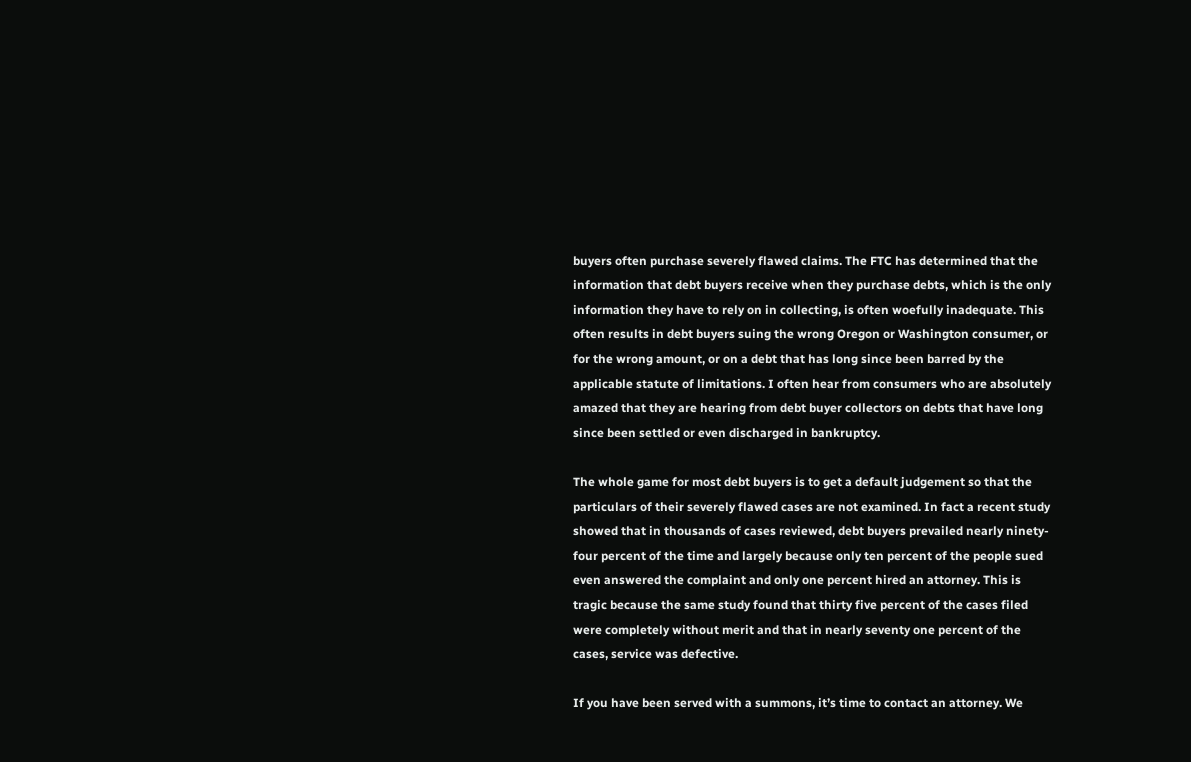buyers often purchase severely flawed claims. The FTC has determined that the information that debt buyers receive when they purchase debts, which is the only information they have to rely on in collecting, is often woefully inadequate. This often results in debt buyers suing the wrong Oregon or Washington consumer, or for the wrong amount, or on a debt that has long since been barred by the applicable statute of limitations. I often hear from consumers who are absolutely amazed that they are hearing from debt buyer collectors on debts that have long since been settled or even discharged in bankruptcy.

The whole game for most debt buyers is to get a default judgement so that the particulars of their severely flawed cases are not examined. In fact a recent study showed that in thousands of cases reviewed, debt buyers prevailed nearly ninety-four percent of the time and largely because only ten percent of the people sued even answered the complaint and only one percent hired an attorney. This is tragic because the same study found that thirty five percent of the cases filed were completely without merit and that in nearly seventy one percent of the cases, service was defective.

If you have been served with a summons, it’s time to contact an attorney. We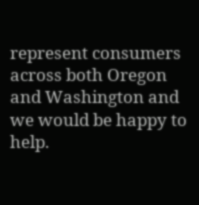represent consumers across both Oregon and Washington and we would be happy to help.